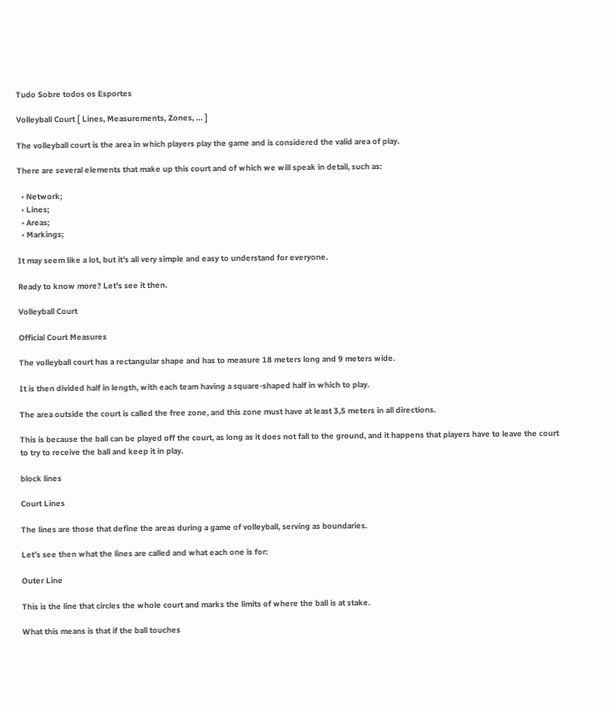Tudo Sobre todos os Esportes

Volleyball Court [ Lines, Measurements, Zones, … ]

The volleyball court is the area in which players play the game and is considered the valid area of play.

There are several elements that make up this court and of which we will speak in detail, such as:

  • Network;
  • Lines;
  • Areas;
  • Markings;

It may seem like a lot, but it’s all very simple and easy to understand for everyone.

Ready to know more? Let’s see it then.

Volleyball Court

Official Court Measures

The volleyball court has a rectangular shape and has to measure 18 meters long and 9 meters wide.

It is then divided half in length, with each team having a square-shaped half in which to play.

The area outside the court is called the free zone, and this zone must have at least 3,5 meters in all directions.

This is because the ball can be played off the court, as long as it does not fall to the ground, and it happens that players have to leave the court to try to receive the ball and keep it in play.

block lines

Court Lines

The lines are those that define the areas during a game of volleyball, serving as boundaries.

Let’s see then what the lines are called and what each one is for:

Outer Line

This is the line that circles the whole court and marks the limits of where the ball is at stake.

What this means is that if the ball touches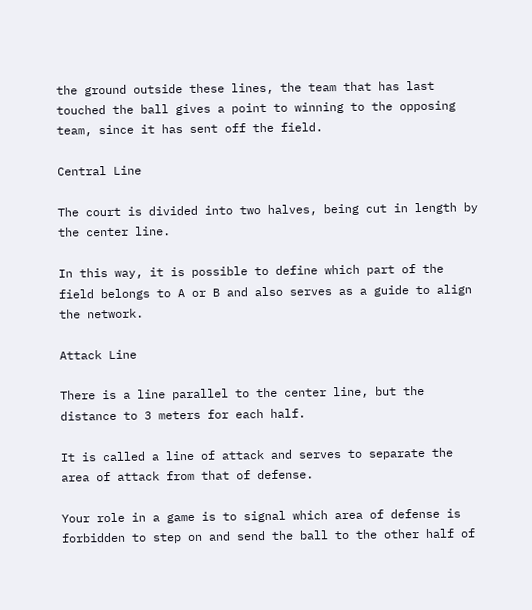the ground outside these lines, the team that has last touched the ball gives a point to winning to the opposing team, since it has sent off the field.

Central Line

The court is divided into two halves, being cut in length by the center line.

In this way, it is possible to define which part of the field belongs to A or B and also serves as a guide to align the network.

Attack Line

There is a line parallel to the center line, but the distance to 3 meters for each half.

It is called a line of attack and serves to separate the area of attack from that of defense.

Your role in a game is to signal which area of defense is forbidden to step on and send the ball to the other half of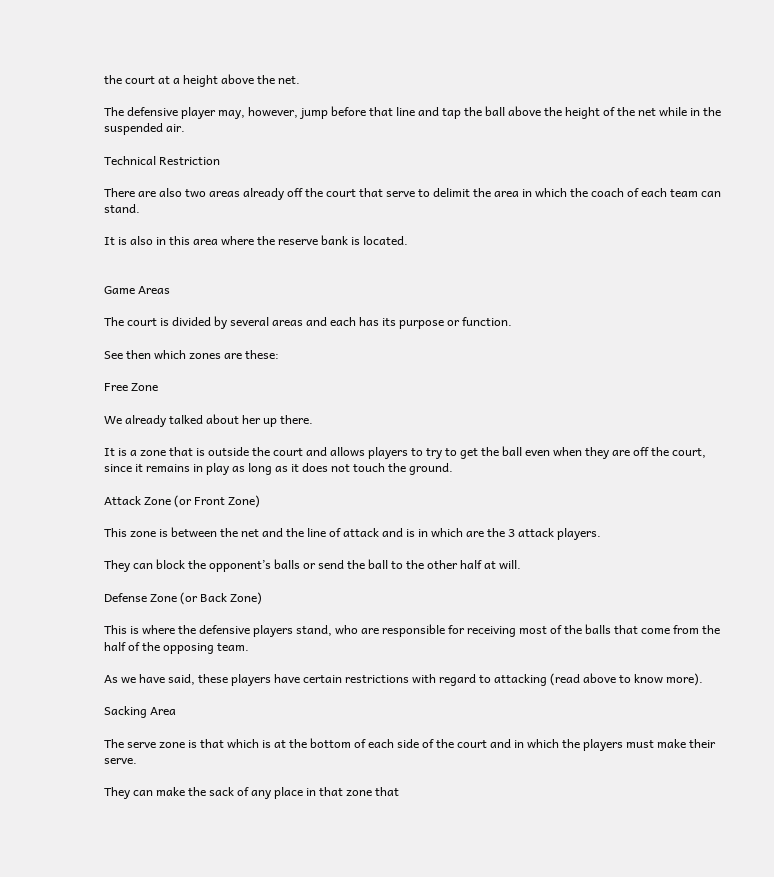the court at a height above the net.

The defensive player may, however, jump before that line and tap the ball above the height of the net while in the suspended air.

Technical Restriction

There are also two areas already off the court that serve to delimit the area in which the coach of each team can stand.

It is also in this area where the reserve bank is located.


Game Areas

The court is divided by several areas and each has its purpose or function.

See then which zones are these:

Free Zone

We already talked about her up there.

It is a zone that is outside the court and allows players to try to get the ball even when they are off the court, since it remains in play as long as it does not touch the ground.

Attack Zone (or Front Zone)

This zone is between the net and the line of attack and is in which are the 3 attack players.

They can block the opponent’s balls or send the ball to the other half at will.

Defense Zone (or Back Zone)

This is where the defensive players stand, who are responsible for receiving most of the balls that come from the half of the opposing team.

As we have said, these players have certain restrictions with regard to attacking (read above to know more).

Sacking Area

The serve zone is that which is at the bottom of each side of the court and in which the players must make their serve.

They can make the sack of any place in that zone that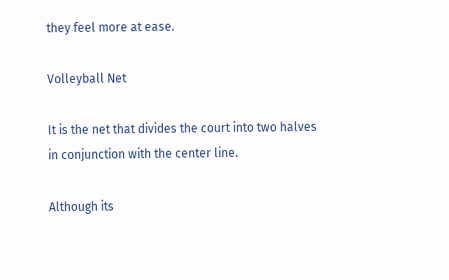they feel more at ease.

Volleyball Net

It is the net that divides the court into two halves in conjunction with the center line.

Although its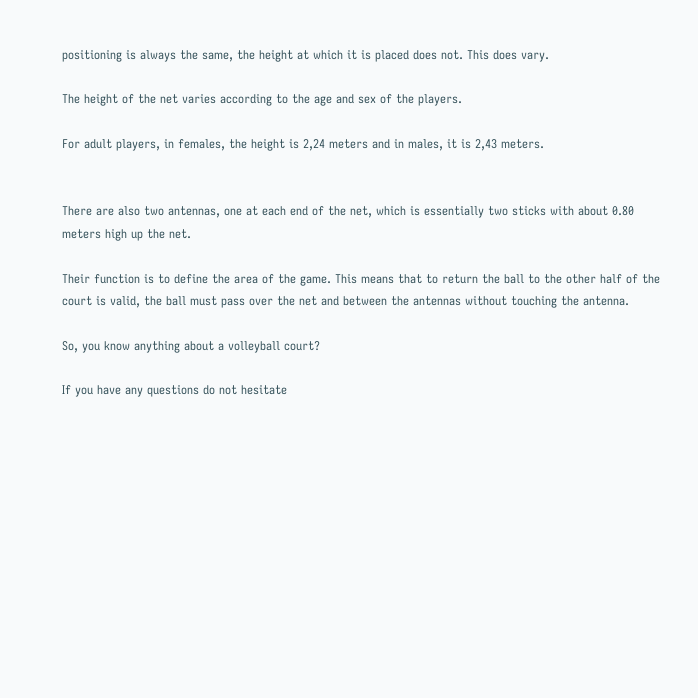positioning is always the same, the height at which it is placed does not. This does vary.

The height of the net varies according to the age and sex of the players.

For adult players, in females, the height is 2,24 meters and in males, it is 2,43 meters.


There are also two antennas, one at each end of the net, which is essentially two sticks with about 0.80 meters high up the net.

Their function is to define the area of the game. This means that to return the ball to the other half of the court is valid, the ball must pass over the net and between the antennas without touching the antenna.

So, you know anything about a volleyball court?

If you have any questions do not hesitate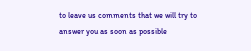to leave us comments that we will try to answer you as soon as possible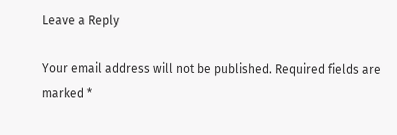Leave a Reply

Your email address will not be published. Required fields are marked *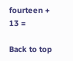fourteen + 13 =

Back to top